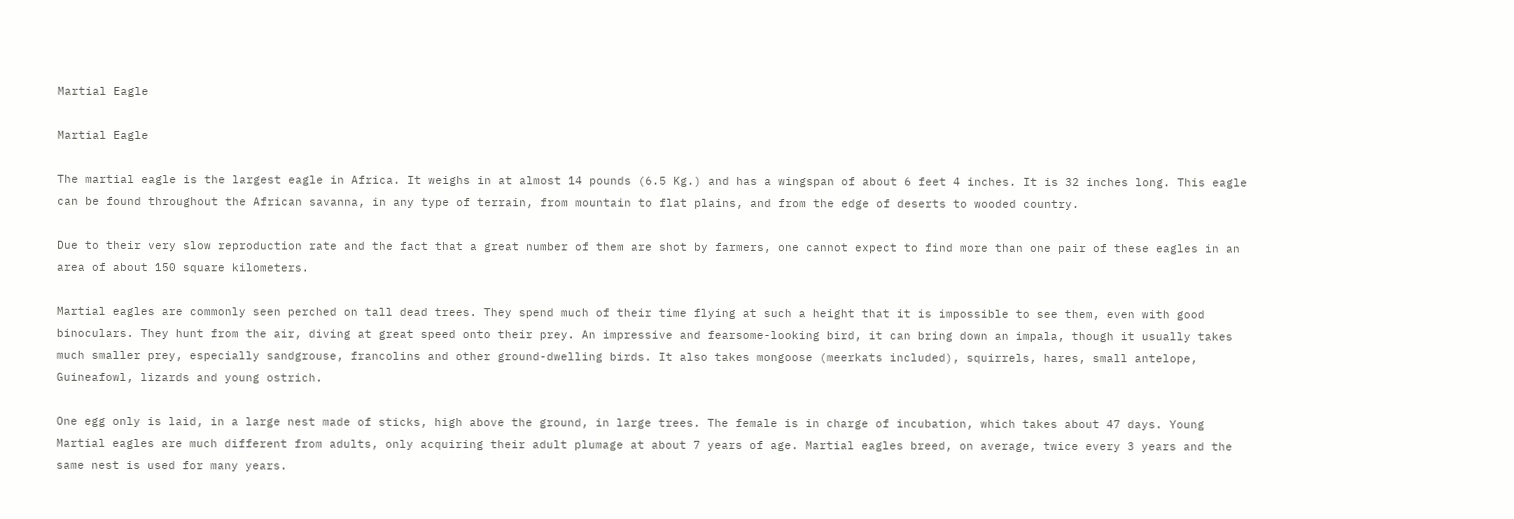Martial Eagle

Martial Eagle

The martial eagle is the largest eagle in Africa. It weighs in at almost 14 pounds (6.5 Kg.) and has a wingspan of about 6 feet 4 inches. It is 32 inches long. This eagle can be found throughout the African savanna, in any type of terrain, from mountain to flat plains, and from the edge of deserts to wooded country.

Due to their very slow reproduction rate and the fact that a great number of them are shot by farmers, one cannot expect to find more than one pair of these eagles in an area of about 150 square kilometers.

Martial eagles are commonly seen perched on tall dead trees. They spend much of their time flying at such a height that it is impossible to see them, even with good binoculars. They hunt from the air, diving at great speed onto their prey. An impressive and fearsome-looking bird, it can bring down an impala, though it usually takes much smaller prey, especially sandgrouse, francolins and other ground-dwelling birds. It also takes mongoose (meerkats included), squirrels, hares, small antelope, Guineafowl, lizards and young ostrich.

One egg only is laid, in a large nest made of sticks, high above the ground, in large trees. The female is in charge of incubation, which takes about 47 days. Young Martial eagles are much different from adults, only acquiring their adult plumage at about 7 years of age. Martial eagles breed, on average, twice every 3 years and the same nest is used for many years.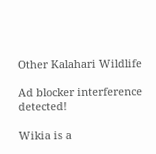Other Kalahari Wildlife

Ad blocker interference detected!

Wikia is a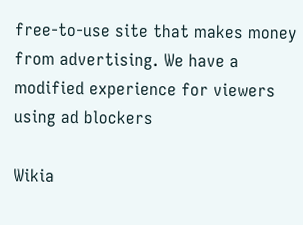free-to-use site that makes money from advertising. We have a modified experience for viewers using ad blockers

Wikia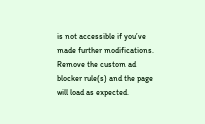is not accessible if you’ve made further modifications. Remove the custom ad blocker rule(s) and the page will load as expected.